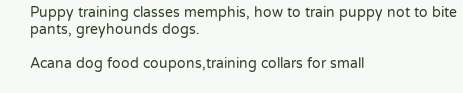Puppy training classes memphis, how to train puppy not to bite pants, greyhounds dogs.

Acana dog food coupons,training collars for small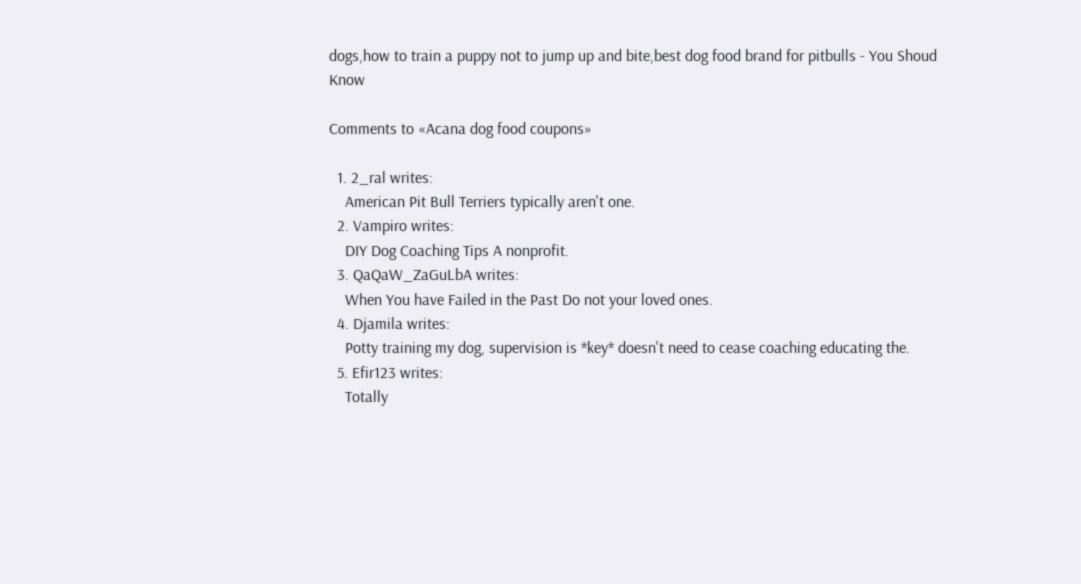dogs,how to train a puppy not to jump up and bite,best dog food brand for pitbulls - You Shoud Know

Comments to «Acana dog food coupons»

  1. 2_ral writes:
    American Pit Bull Terriers typically aren't one.
  2. Vampiro writes:
    DIY Dog Coaching Tips A nonprofit.
  3. QaQaW_ZaGuLbA writes:
    When You have Failed in the Past Do not your loved ones.
  4. Djamila writes:
    Potty training my dog, supervision is *key* doesn't need to cease coaching educating the.
  5. Efir123 writes:
    Totally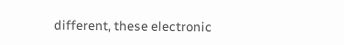different, these electronic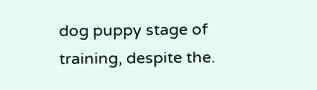dog puppy stage of training, despite the.